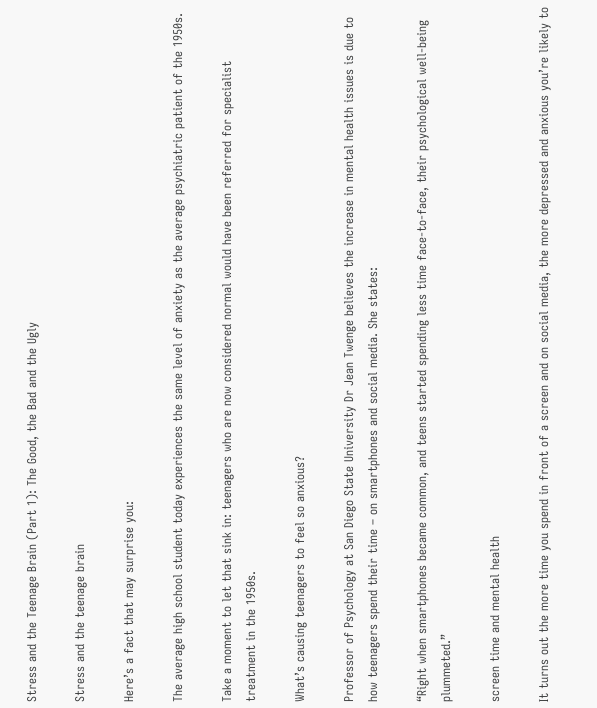Stress and the Teenage Brain (Part 1): The Good, the Bad and the Ugly

Stress and the teenage brain

Here’s a fact that may surprise you:

The average high school student today experiences the same level of anxiety as the average psychiatric patient of the 1950s.

Take a moment to let that sink in: teenagers who are now considered normal would have been referred for specialist treatment in the 1950s.

What’s causing teenagers to feel so anxious?

Professor of Psychology at San Diego State University Dr Jean Twenge believes the increase in mental health issues is due to how teenagers spend their time – on smartphones and social media. She states:

“Right when smartphones became common, and teens started spending less time face-to-face, their psychological well-being plummeted.”

screen time and mental health

It turns out the more time you spend in front of a screen and on social media, the more depressed and anxious you’re likely to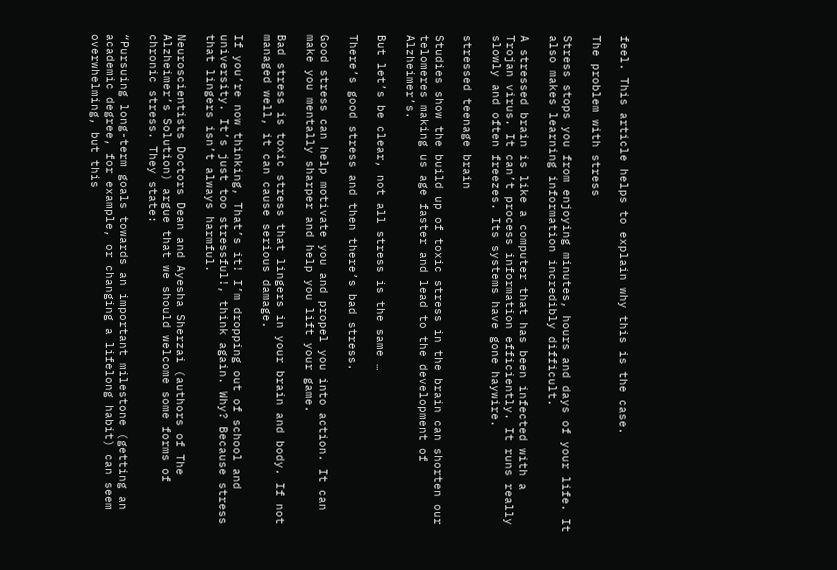feel. This article helps to explain why this is the case.

The problem with stress

Stress stops you from enjoying minutes, hours and days of your life. It also makes learning information incredibly difficult.

A stressed brain is like a computer that has been infected with a Trojan virus. It can’t process information efficiently. It runs really slowly and often freezes. Its systems have gone haywire.

stressed teenage brain

Studies show the build up of toxic stress in the brain can shorten our telomeres making us age faster and lead to the development of Alzheimer’s.

But let’s be clear, not all stress is the same …

There’s good stress and then there’s bad stress.

Good stress can help motivate you and propel you into action. It can make you mentally sharper and help you lift your game.

Bad stress is toxic stress that lingers in your brain and body. If not managed well, it can cause serious damage.

If you’re now thinking, That’s it! I’m dropping out of school and university. It’s just too stressful!, think again. Why? Because stress that lingers isn’t always harmful.

Neuroscientists Doctors Dean and Ayesha Sherzai (authors of The Alzheimer’s Solution) argue that we should welcome some forms of chronic stress. They state:

“Pursuing long-term goals towards an important milestone (getting an academic degree, for example, or changing a lifelong habit) can seem overwhelming, but this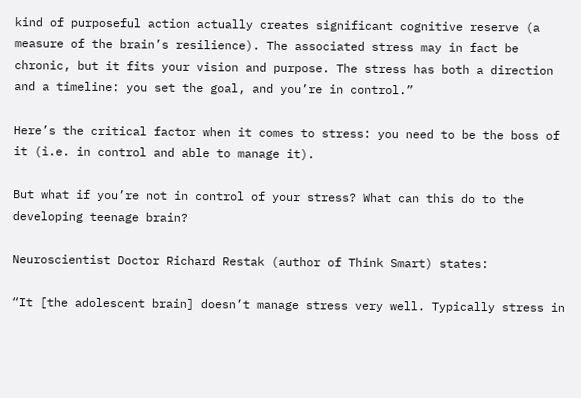kind of purposeful action actually creates significant cognitive reserve (a measure of the brain’s resilience). The associated stress may in fact be chronic, but it fits your vision and purpose. The stress has both a direction and a timeline: you set the goal, and you’re in control.”

Here’s the critical factor when it comes to stress: you need to be the boss of it (i.e. in control and able to manage it).

But what if you’re not in control of your stress? What can this do to the developing teenage brain?

Neuroscientist Doctor Richard Restak (author of Think Smart) states:

“It [the adolescent brain] doesn’t manage stress very well. Typically stress in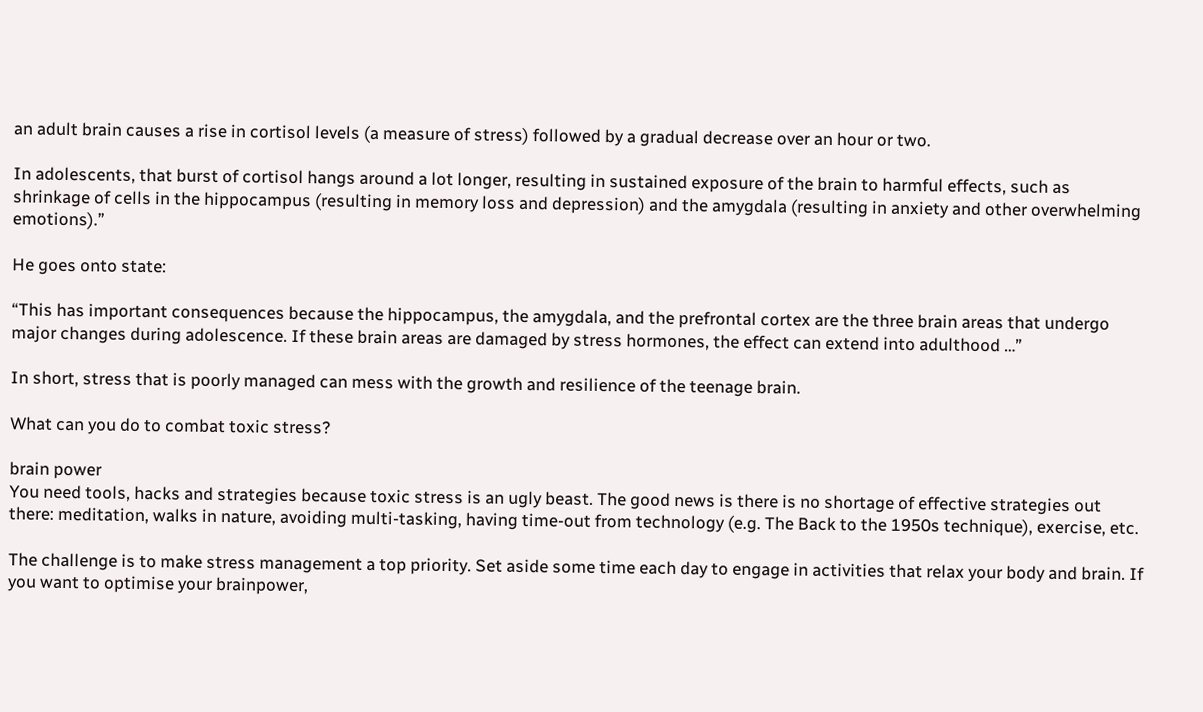an adult brain causes a rise in cortisol levels (a measure of stress) followed by a gradual decrease over an hour or two.

In adolescents, that burst of cortisol hangs around a lot longer, resulting in sustained exposure of the brain to harmful effects, such as shrinkage of cells in the hippocampus (resulting in memory loss and depression) and the amygdala (resulting in anxiety and other overwhelming emotions).”

He goes onto state:

“This has important consequences because the hippocampus, the amygdala, and the prefrontal cortex are the three brain areas that undergo major changes during adolescence. If these brain areas are damaged by stress hormones, the effect can extend into adulthood …”

In short, stress that is poorly managed can mess with the growth and resilience of the teenage brain.

What can you do to combat toxic stress?

brain power
You need tools, hacks and strategies because toxic stress is an ugly beast. The good news is there is no shortage of effective strategies out there: meditation, walks in nature, avoiding multi-tasking, having time-out from technology (e.g. The Back to the 1950s technique), exercise, etc.

The challenge is to make stress management a top priority. Set aside some time each day to engage in activities that relax your body and brain. If you want to optimise your brainpower,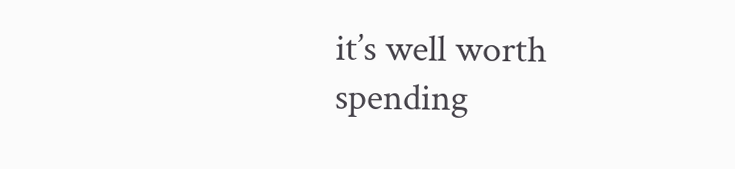it’s well worth spending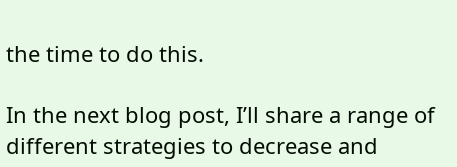the time to do this.

In the next blog post, I’ll share a range of different strategies to decrease and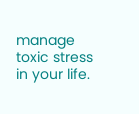manage toxic stress in your life.